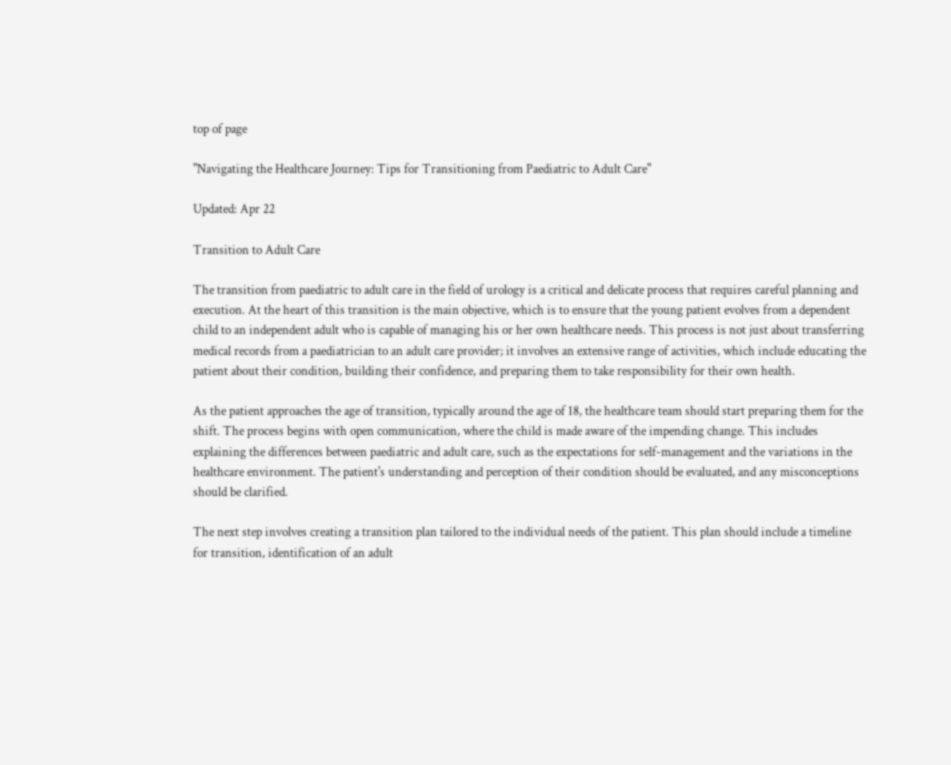top of page

"Navigating the Healthcare Journey: Tips for Transitioning from Paediatric to Adult Care"

Updated: Apr 22

Transition to Adult Care

The transition from paediatric to adult care in the field of urology is a critical and delicate process that requires careful planning and execution. At the heart of this transition is the main objective, which is to ensure that the young patient evolves from a dependent child to an independent adult who is capable of managing his or her own healthcare needs. This process is not just about transferring medical records from a paediatrician to an adult care provider; it involves an extensive range of activities, which include educating the patient about their condition, building their confidence, and preparing them to take responsibility for their own health.

As the patient approaches the age of transition, typically around the age of 18, the healthcare team should start preparing them for the shift. The process begins with open communication, where the child is made aware of the impending change. This includes explaining the differences between paediatric and adult care, such as the expectations for self-management and the variations in the healthcare environment. The patient's understanding and perception of their condition should be evaluated, and any misconceptions should be clarified.

The next step involves creating a transition plan tailored to the individual needs of the patient. This plan should include a timeline for transition, identification of an adult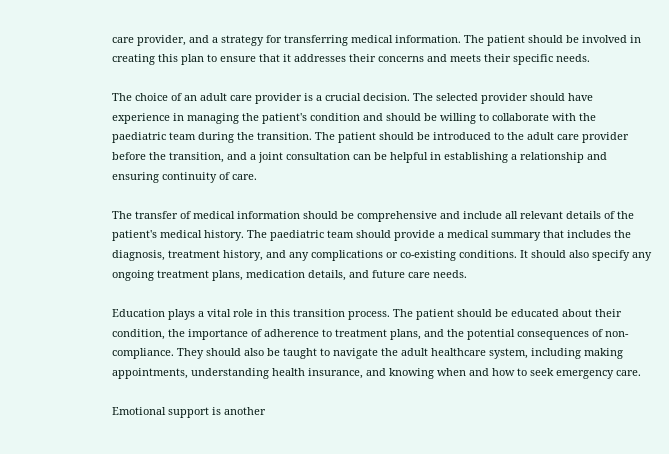care provider, and a strategy for transferring medical information. The patient should be involved in creating this plan to ensure that it addresses their concerns and meets their specific needs.

The choice of an adult care provider is a crucial decision. The selected provider should have experience in managing the patient's condition and should be willing to collaborate with the paediatric team during the transition. The patient should be introduced to the adult care provider before the transition, and a joint consultation can be helpful in establishing a relationship and ensuring continuity of care.

The transfer of medical information should be comprehensive and include all relevant details of the patient's medical history. The paediatric team should provide a medical summary that includes the diagnosis, treatment history, and any complications or co-existing conditions. It should also specify any ongoing treatment plans, medication details, and future care needs.

Education plays a vital role in this transition process. The patient should be educated about their condition, the importance of adherence to treatment plans, and the potential consequences of non-compliance. They should also be taught to navigate the adult healthcare system, including making appointments, understanding health insurance, and knowing when and how to seek emergency care.

Emotional support is another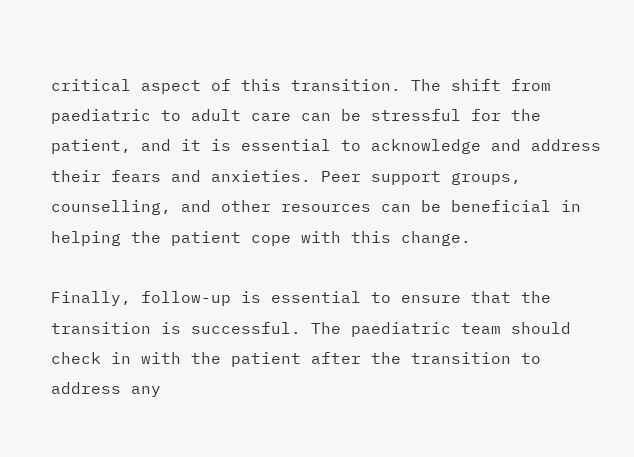critical aspect of this transition. The shift from paediatric to adult care can be stressful for the patient, and it is essential to acknowledge and address their fears and anxieties. Peer support groups, counselling, and other resources can be beneficial in helping the patient cope with this change.

Finally, follow-up is essential to ensure that the transition is successful. The paediatric team should check in with the patient after the transition to address any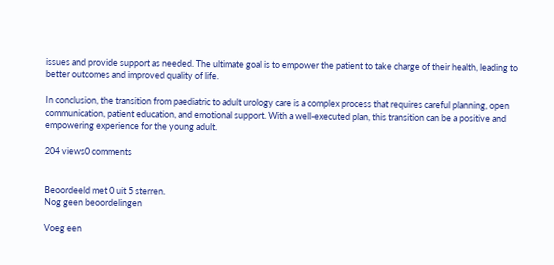issues and provide support as needed. The ultimate goal is to empower the patient to take charge of their health, leading to better outcomes and improved quality of life.

In conclusion, the transition from paediatric to adult urology care is a complex process that requires careful planning, open communication, patient education, and emotional support. With a well-executed plan, this transition can be a positive and empowering experience for the young adult.

204 views0 comments


Beoordeeld met 0 uit 5 sterren.
Nog geen beoordelingen

Voeg een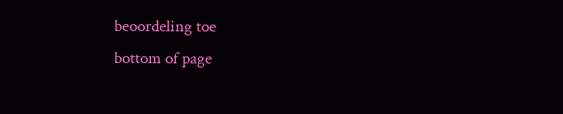beoordeling toe
bottom of page